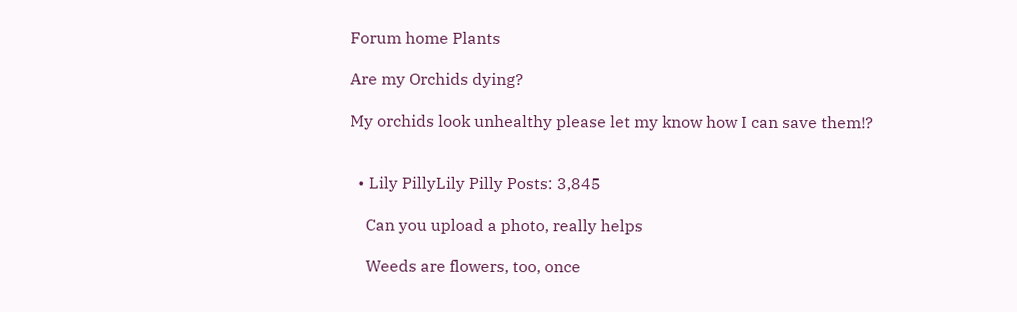Forum home Plants

Are my Orchids dying?

My orchids look unhealthy please let my know how I can save them!?


  • Lily PillyLily Pilly Posts: 3,845

    Can you upload a photo, really helps

    Weeds are flowers, too, once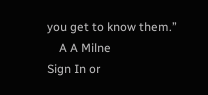you get to know them.”
    A A Milne
Sign In or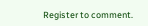Register to comment.